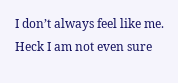I don’t always feel like me. Heck I am not even sure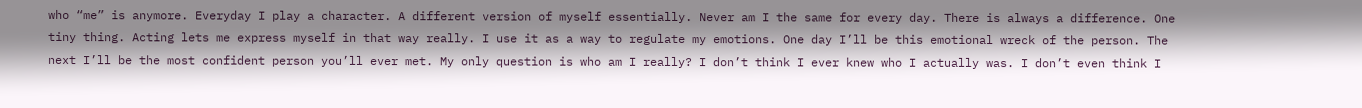who “me” is anymore. Everyday I play a character. A different version of myself essentially. Never am I the same for every day. There is always a difference. One tiny thing. Acting lets me express myself in that way really. I use it as a way to regulate my emotions. One day I’ll be this emotional wreck of the person. The next I’ll be the most confident person you’ll ever met. My only question is who am I really? I don’t think I ever knew who I actually was. I don’t even think I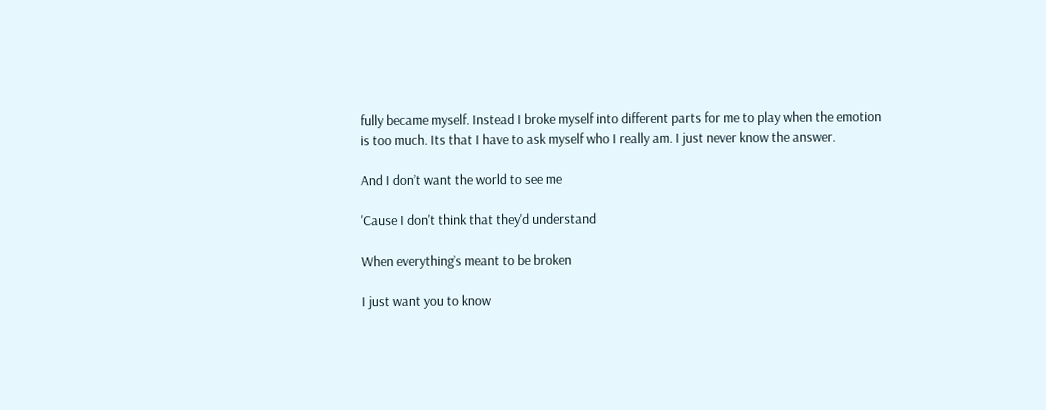fully became myself. Instead I broke myself into different parts for me to play when the emotion is too much. Its that I have to ask myself who I really am. I just never know the answer.

And I don’t want the world to see me

'Cause I don't think that they'd understand

When everything’s meant to be broken

I just want you to know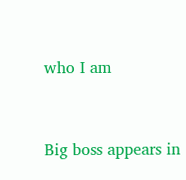who I am


Big boss appears in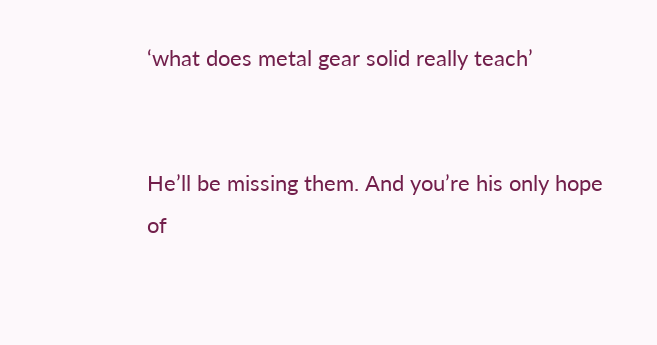‘what does metal gear solid really teach’


He’ll be missing them. And you’re his only hope of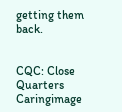getting them back.


CQC: Close Quarters Caringimage